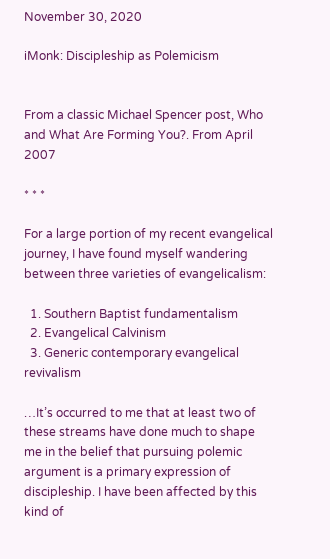November 30, 2020

iMonk: Discipleship as Polemicism


From a classic Michael Spencer post, Who and What Are Forming You?. From April 2007

* * *

For a large portion of my recent evangelical journey, I have found myself wandering between three varieties of evangelicalism:

  1. Southern Baptist fundamentalism
  2. Evangelical Calvinism
  3. Generic contemporary evangelical revivalism

…It’s occurred to me that at least two of these streams have done much to shape me in the belief that pursuing polemic argument is a primary expression of discipleship. I have been affected by this kind of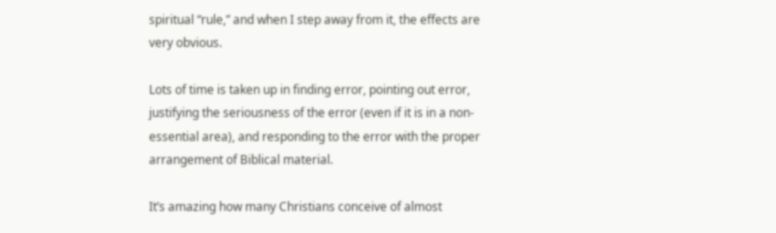spiritual “rule,” and when I step away from it, the effects are very obvious.

Lots of time is taken up in finding error, pointing out error, justifying the seriousness of the error (even if it is in a non-essential area), and responding to the error with the proper arrangement of Biblical material.

It’s amazing how many Christians conceive of almost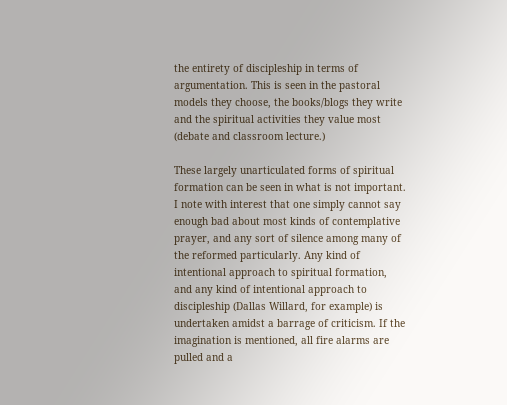the entirety of discipleship in terms of argumentation. This is seen in the pastoral models they choose, the books/blogs they write and the spiritual activities they value most (debate and classroom lecture.)

These largely unarticulated forms of spiritual formation can be seen in what is not important. I note with interest that one simply cannot say enough bad about most kinds of contemplative prayer, and any sort of silence among many of the reformed particularly. Any kind of intentional approach to spiritual formation, and any kind of intentional approach to discipleship (Dallas Willard, for example) is undertaken amidst a barrage of criticism. If the imagination is mentioned, all fire alarms are pulled and a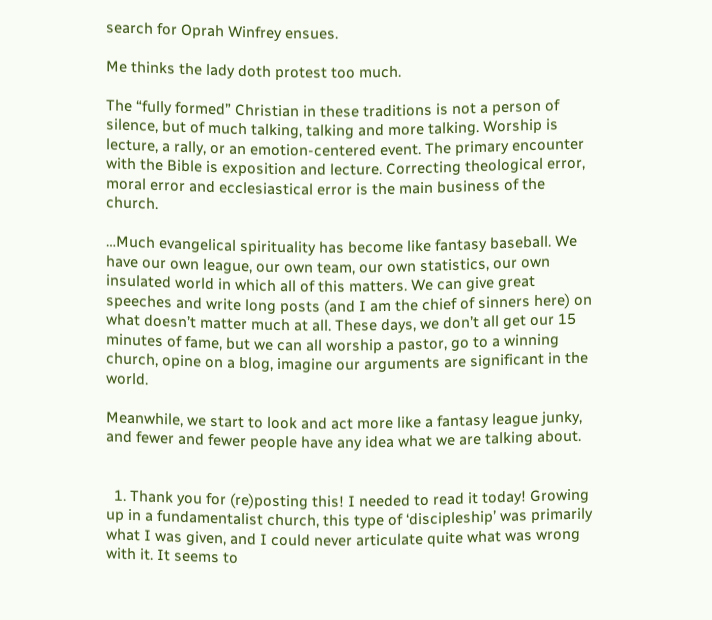search for Oprah Winfrey ensues.

Me thinks the lady doth protest too much.

The “fully formed” Christian in these traditions is not a person of silence, but of much talking, talking and more talking. Worship is lecture, a rally, or an emotion-centered event. The primary encounter with the Bible is exposition and lecture. Correcting theological error, moral error and ecclesiastical error is the main business of the church.

…Much evangelical spirituality has become like fantasy baseball. We have our own league, our own team, our own statistics, our own insulated world in which all of this matters. We can give great speeches and write long posts (and I am the chief of sinners here) on what doesn’t matter much at all. These days, we don’t all get our 15 minutes of fame, but we can all worship a pastor, go to a winning church, opine on a blog, imagine our arguments are significant in the world.

Meanwhile, we start to look and act more like a fantasy league junky, and fewer and fewer people have any idea what we are talking about.


  1. Thank you for (re)posting this! I needed to read it today! Growing up in a fundamentalist church, this type of ‘discipleship’ was primarily what I was given, and I could never articulate quite what was wrong with it. It seems to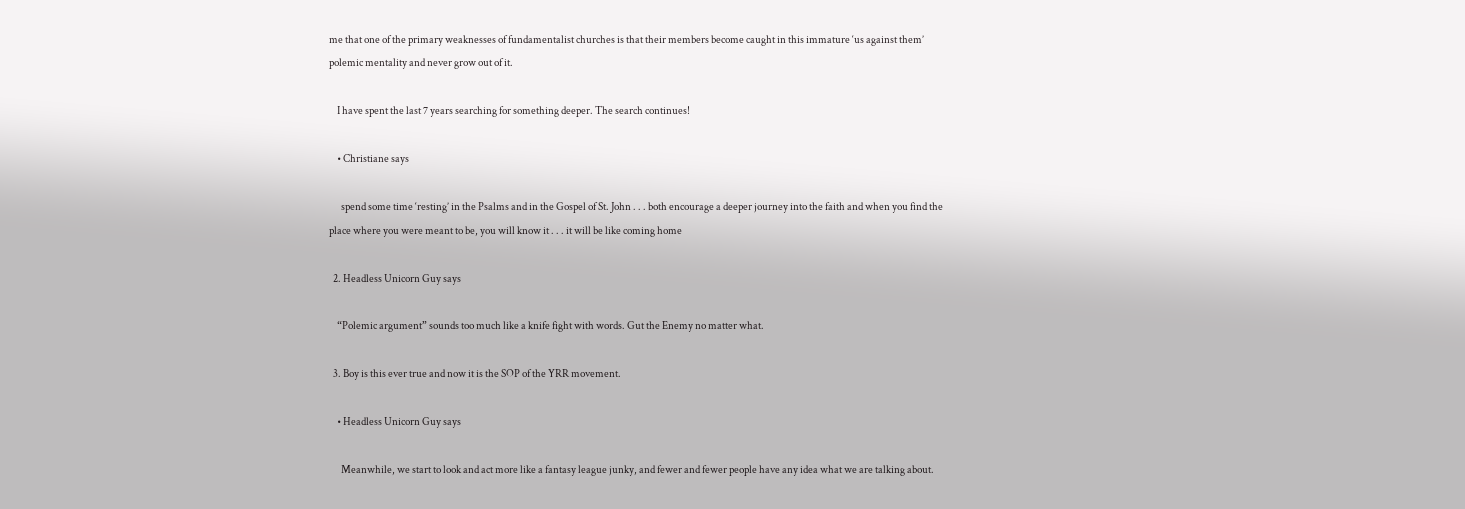me that one of the primary weaknesses of fundamentalist churches is that their members become caught in this immature ‘us against them’ polemic mentality and never grow out of it.

    I have spent the last 7 years searching for something deeper. The search continues!

    • Christiane says

      spend some time ‘resting’ in the Psalms and in the Gospel of St. John . . . both encourage a deeper journey into the faith and when you find the place where you were meant to be, you will know it . . . it will be like coming home

  2. Headless Unicorn Guy says

    “Polemic argument” sounds too much like a knife fight with words. Gut the Enemy no matter what.

  3. Boy is this ever true and now it is the SOP of the YRR movement.

    • Headless Unicorn Guy says

      Meanwhile, we start to look and act more like a fantasy league junky, and fewer and fewer people have any idea what we are talking about.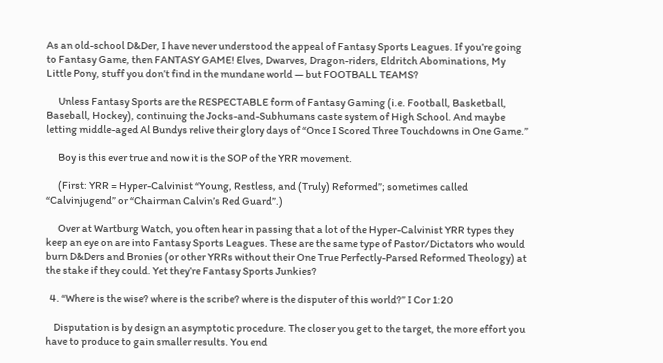As an old-school D&Der, I have never understood the appeal of Fantasy Sports Leagues. If you’re going to Fantasy Game, then FANTASY GAME! Elves, Dwarves, Dragon-riders, Eldritch Abominations, My Little Pony, stuff you don’t find in the mundane world — but FOOTBALL TEAMS?

      Unless Fantasy Sports are the RESPECTABLE form of Fantasy Gaming (i.e. Football, Basketball, Baseball, Hockey), continuing the Jocks-and-Subhumans caste system of High School. And maybe letting middle-aged Al Bundys relive their glory days of “Once I Scored Three Touchdowns in One Game.”

      Boy is this ever true and now it is the SOP of the YRR movement.

      (First: YRR = Hyper-Calvinist “Young, Restless, and (Truly) Reformed”; sometimes called “Calvinjugend” or “Chairman Calvin’s Red Guard”.)

      Over at Wartburg Watch, you often hear in passing that a lot of the Hyper-Calvinist YRR types they keep an eye on are into Fantasy Sports Leagues. These are the same type of Pastor/Dictators who would burn D&Ders and Bronies (or other YRRs without their One True Perfectly-Parsed Reformed Theology) at the stake if they could. Yet they’re Fantasy Sports Junkies?

  4. “Where is the wise? where is the scribe? where is the disputer of this world?” I Cor 1:20

    Disputation is by design an asymptotic procedure. The closer you get to the target, the more effort you have to produce to gain smaller results. You end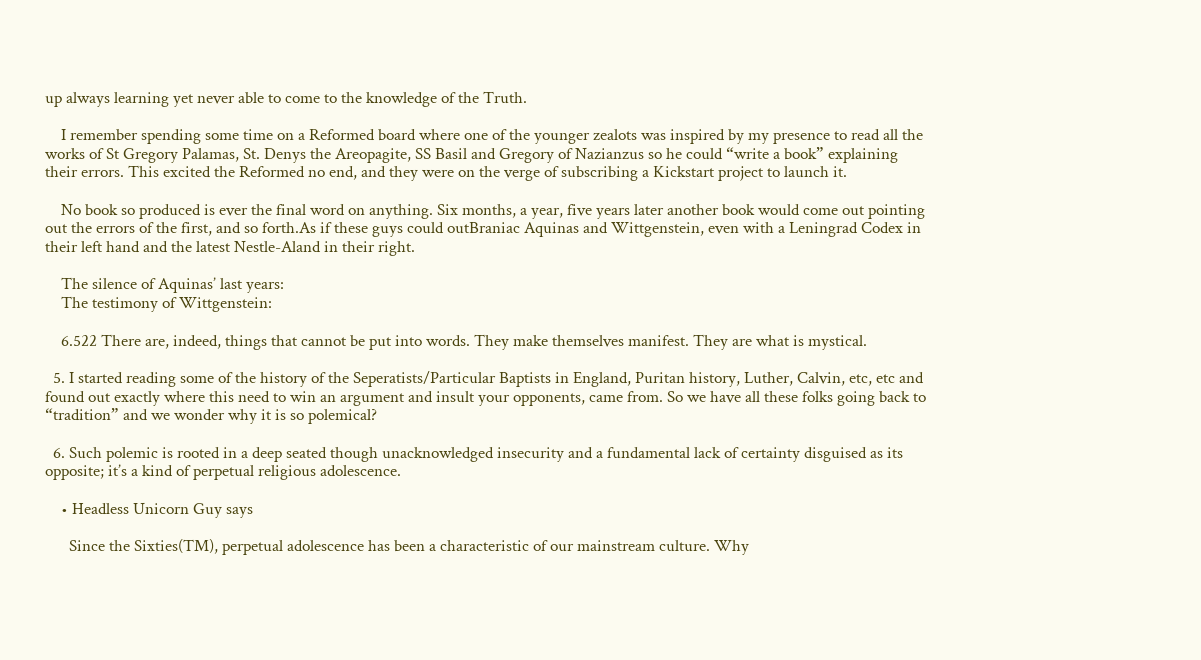up always learning yet never able to come to the knowledge of the Truth.

    I remember spending some time on a Reformed board where one of the younger zealots was inspired by my presence to read all the works of St Gregory Palamas, St. Denys the Areopagite, SS Basil and Gregory of Nazianzus so he could “write a book” explaining their errors. This excited the Reformed no end, and they were on the verge of subscribing a Kickstart project to launch it.

    No book so produced is ever the final word on anything. Six months, a year, five years later another book would come out pointing out the errors of the first, and so forth.As if these guys could outBraniac Aquinas and Wittgenstein, even with a Leningrad Codex in their left hand and the latest Nestle-Aland in their right.

    The silence of Aquinas’ last years:
    The testimony of Wittgenstein:

    6.522 There are, indeed, things that cannot be put into words. They make themselves manifest. They are what is mystical.

  5. I started reading some of the history of the Seperatists/Particular Baptists in England, Puritan history, Luther, Calvin, etc, etc and found out exactly where this need to win an argument and insult your opponents, came from. So we have all these folks going back to “tradition” and we wonder why it is so polemical?

  6. Such polemic is rooted in a deep seated though unacknowledged insecurity and a fundamental lack of certainty disguised as its opposite; it’s a kind of perpetual religious adolescence.

    • Headless Unicorn Guy says

      Since the Sixties(TM), perpetual adolescence has been a characteristic of our mainstream culture. Why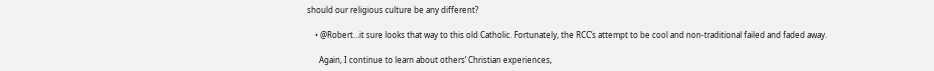should our religious culture be any different?

    • @Robert…it sure looks that way to this old Catholic. Fortunately, the RCC’s attempt to be cool and non-traditional failed and faded away.

      Again, I continue to learn about others’ Christian experiences,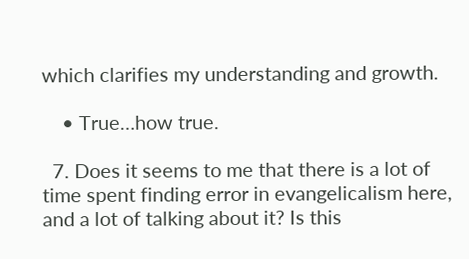which clarifies my understanding and growth.

    • True…how true.

  7. Does it seems to me that there is a lot of time spent finding error in evangelicalism here, and a lot of talking about it? Is this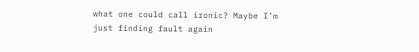what one could call ironic? Maybe I’m just finding fault again